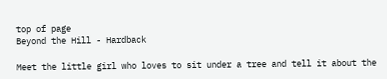top of page
Beyond the Hill - Hardback

Meet the little girl who loves to sit under a tree and tell it about the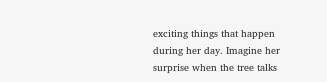exciting things that happen during her day. Imagine her surprise when the tree talks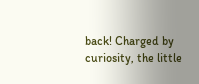back! Charged by curiosity, the little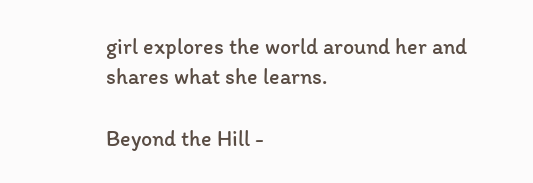girl explores the world around her and shares what she learns.

Beyond the Hill -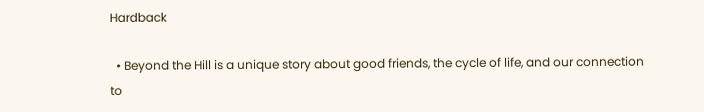Hardback

  • Beyond the Hill is a unique story about good friends, the cycle of life, and our connection to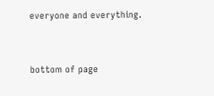everyone and everything.


bottom of page